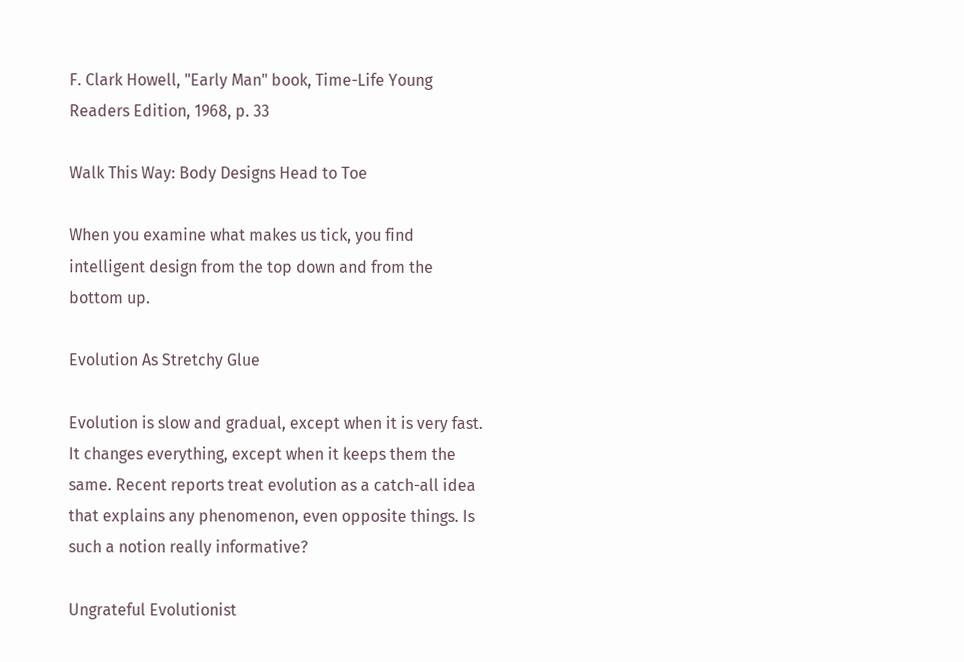F. Clark Howell, "Early Man" book, Time-Life Young Readers Edition, 1968, p. 33

Walk This Way: Body Designs Head to Toe

When you examine what makes us tick, you find intelligent design from the top down and from the bottom up.

Evolution As Stretchy Glue

Evolution is slow and gradual, except when it is very fast. It changes everything, except when it keeps them the same. Recent reports treat evolution as a catch-all idea that explains any phenomenon, even opposite things. Is such a notion really informative?

Ungrateful Evolutionist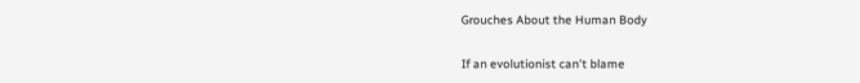Grouches About the Human Body

If an evolutionist can't blame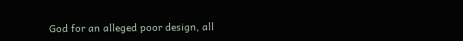God for an alleged poor design, all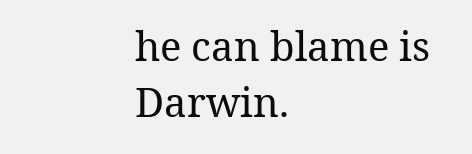he can blame is Darwin.